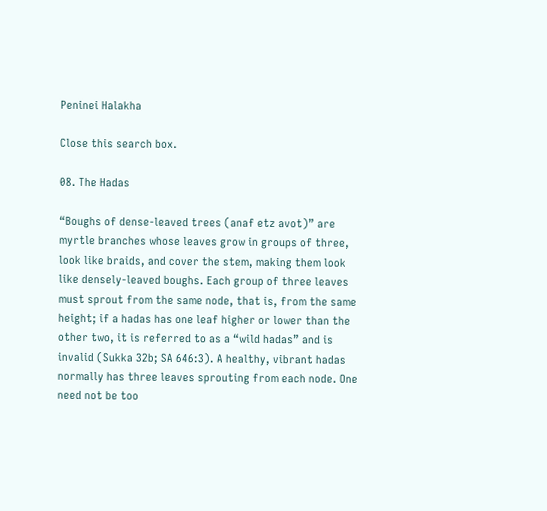Peninei Halakha

Close this search box.

08. The Hadas

“Boughs of dense-leaved trees (anaf etz avot)” are myrtle branches whose leaves grow in groups of three, look like braids, and cover the stem, making them look like densely-leaved boughs. Each group of three leaves must sprout from the same node, that is, from the same height; if a hadas has one leaf higher or lower than the other two, it is referred to as a “wild hadas” and is invalid (Sukka 32b; SA 646:3). A healthy, vibrant hadas normally has three leaves sprouting from each node. One need not be too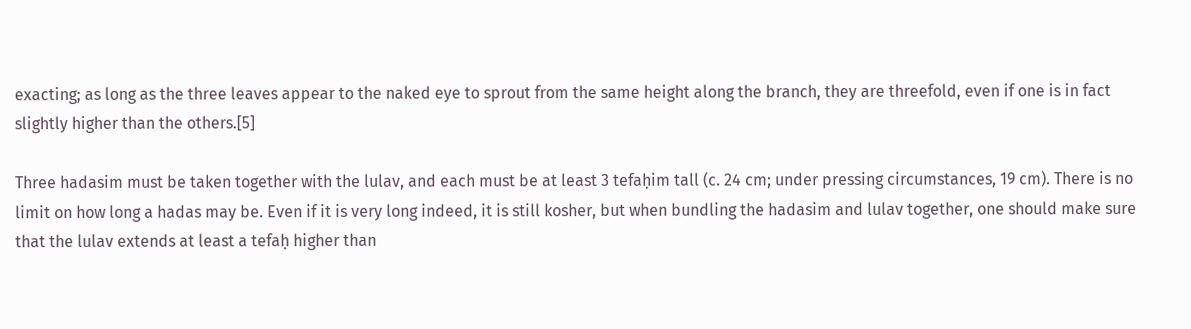exacting; as long as the three leaves appear to the naked eye to sprout from the same height along the branch, they are threefold, even if one is in fact slightly higher than the others.[5]

Three hadasim must be taken together with the lulav, and each must be at least 3 tefaḥim tall (c. 24 cm; under pressing circumstances, 19 cm). There is no limit on how long a hadas may be. Even if it is very long indeed, it is still kosher, but when bundling the hadasim and lulav together, one should make sure that the lulav extends at least a tefaḥ higher than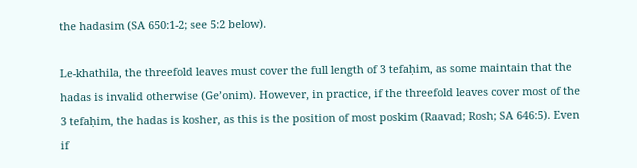the hadasim (SA 650:1-2; see 5:2 below).

Le-khathila, the threefold leaves must cover the full length of 3 tefaḥim, as some maintain that the hadas is invalid otherwise (Ge’onim). However, in practice, if the threefold leaves cover most of the 3 tefaḥim, the hadas is kosher, as this is the position of most poskim (Raavad; Rosh; SA 646:5). Even if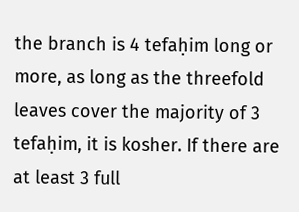the branch is 4 tefaḥim long or more, as long as the threefold leaves cover the majority of 3 tefaḥim, it is kosher. If there are at least 3 full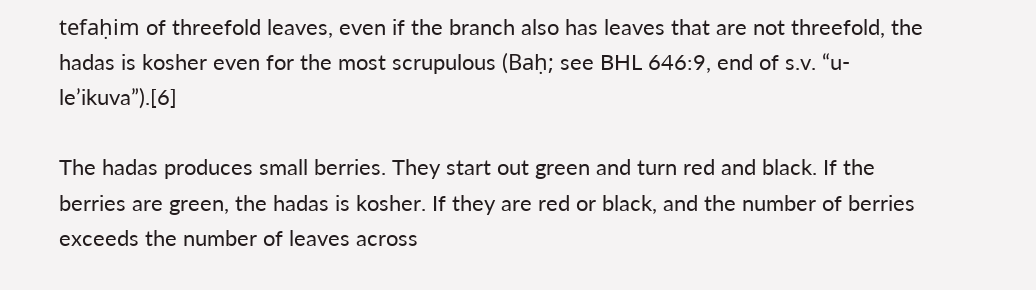tefaḥim of threefold leaves, even if the branch also has leaves that are not threefold, the hadas is kosher even for the most scrupulous (Baḥ; see BHL 646:9, end of s.v. “u-le’ikuva”).[6]

The hadas produces small berries. They start out green and turn red and black. If the berries are green, the hadas is kosher. If they are red or black, and the number of berries exceeds the number of leaves across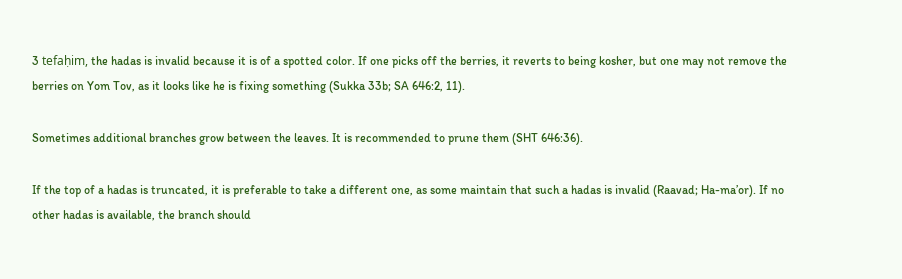3 tefaḥim, the hadas is invalid because it is of a spotted color. If one picks off the berries, it reverts to being kosher, but one may not remove the berries on Yom Tov, as it looks like he is fixing something (Sukka 33b; SA 646:2, 11).

Sometimes additional branches grow between the leaves. It is recommended to prune them (SHT 646:36).

If the top of a hadas is truncated, it is preferable to take a different one, as some maintain that such a hadas is invalid (Raavad; Ha-ma’or). If no other hadas is available, the branch should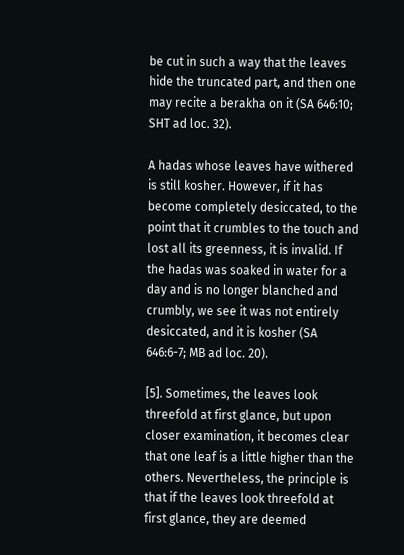be cut in such a way that the leaves hide the truncated part, and then one may recite a berakha on it (SA 646:10; SHT ad loc. 32).

A hadas whose leaves have withered is still kosher. However, if it has become completely desiccated, to the point that it crumbles to the touch and lost all its greenness, it is invalid. If the hadas was soaked in water for a day and is no longer blanched and crumbly, we see it was not entirely desiccated, and it is kosher (SA 646:6-7; MB ad loc. 20).

[5]. Sometimes, the leaves look threefold at first glance, but upon closer examination, it becomes clear that one leaf is a little higher than the others. Nevertheless, the principle is that if the leaves look threefold at first glance, they are deemed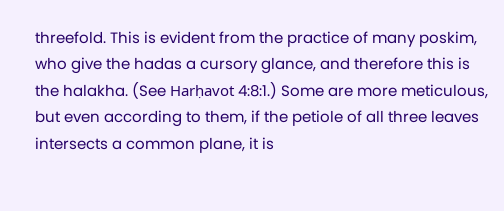threefold. This is evident from the practice of many poskim, who give the hadas a cursory glance, and therefore this is the halakha. (See Harḥavot 4:8:1.) Some are more meticulous, but even according to them, if the petiole of all three leaves intersects a common plane, it is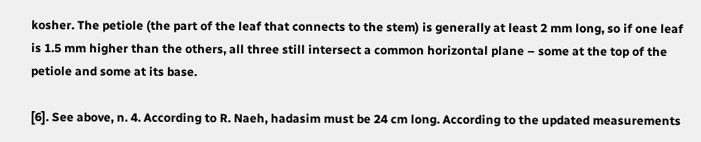kosher. The petiole (the part of the leaf that connects to the stem) is generally at least 2 mm long, so if one leaf is 1.5 mm higher than the others, all three still intersect a common horizontal plane – some at the top of the petiole and some at its base.

[6]. See above, n. 4. According to R. Naeh, hadasim must be 24 cm long. According to the updated measurements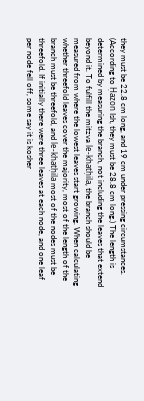they must be 22.8 cm long, and 19 cm under pressing circumstances. (According to Ḥazon Ish, they must be 28.8 cm long.) The length is determined by measuring the branch, not including the leaves that extend beyond it. To fulfill the mitzva le-khatḥila, the branch should be measured from where the lowest leaves start growing. When calculating whether threefold leaves cover the majority, most of the length of the branch must be threefold, and le-khatḥila most of the nodes must be threefold. If initially there were three leaves at each node, and one leaf per node fell off, some say it is kosher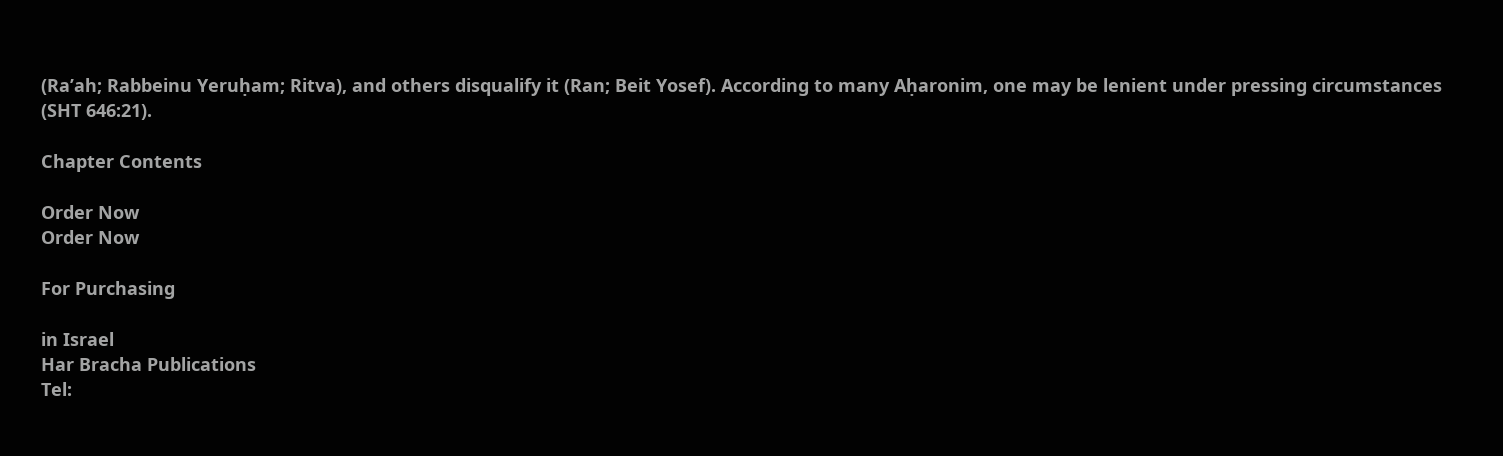(Ra’ah; Rabbeinu Yeruḥam; Ritva), and others disqualify it (Ran; Beit Yosef). According to many Aḥaronim, one may be lenient under pressing circumstances (SHT 646:21).

Chapter Contents

Order Now
Order Now

For Purchasing

in Israel
Har Bracha Publications
Tel: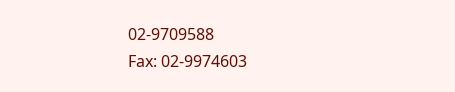02-9709588
Fax: 02-9974603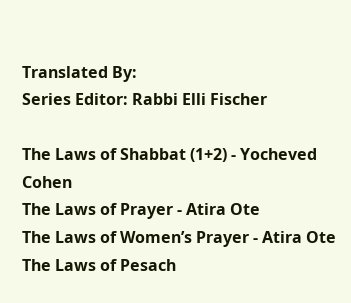Translated By:
Series Editor: Rabbi Elli Fischer

The Laws of Shabbat (1+2) - Yocheved Cohen
The Laws of Prayer - Atira Ote
The Laws of Women’s Prayer - Atira Ote
The Laws of Pesach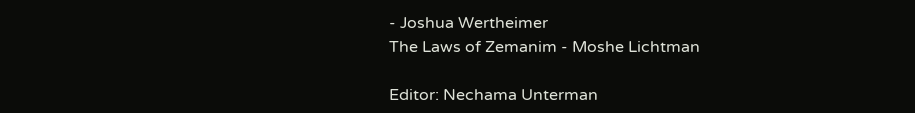- Joshua Wertheimer
The Laws of Zemanim - Moshe Lichtman

Editor: Nechama Unterman